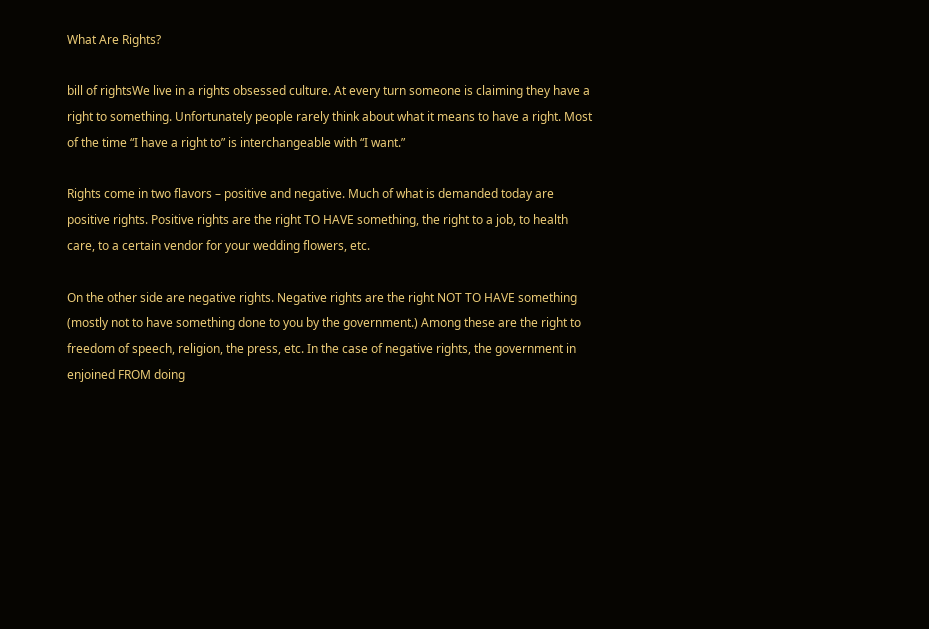What Are Rights?

bill of rightsWe live in a rights obsessed culture. At every turn someone is claiming they have a right to something. Unfortunately people rarely think about what it means to have a right. Most of the time “I have a right to” is interchangeable with “I want.”

Rights come in two flavors – positive and negative. Much of what is demanded today are positive rights. Positive rights are the right TO HAVE something, the right to a job, to health care, to a certain vendor for your wedding flowers, etc.

On the other side are negative rights. Negative rights are the right NOT TO HAVE something (mostly not to have something done to you by the government.) Among these are the right to freedom of speech, religion, the press, etc. In the case of negative rights, the government in enjoined FROM doing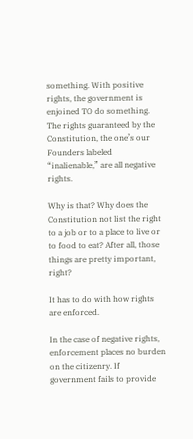something. With positive rights, the government is enjoined TO do something. The rights guaranteed by the Constitution, the one’s our Founders labeled “inalienable,” are all negative rights.

Why is that? Why does the Constitution not list the right to a job or to a place to live or to food to eat? After all, those things are pretty important, right?

It has to do with how rights are enforced.

In the case of negative rights, enforcement places no burden on the citizenry. If government fails to provide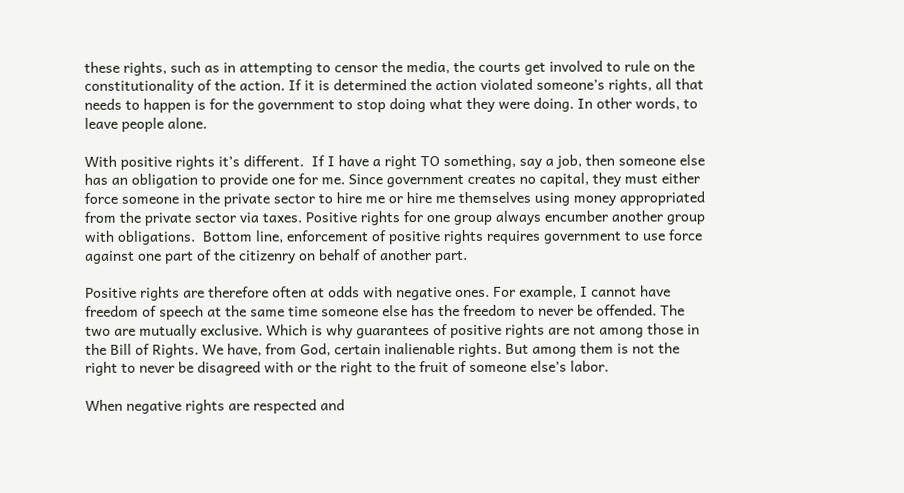these rights, such as in attempting to censor the media, the courts get involved to rule on the constitutionality of the action. If it is determined the action violated someone’s rights, all that needs to happen is for the government to stop doing what they were doing. In other words, to leave people alone.

With positive rights it’s different.  If I have a right TO something, say a job, then someone else has an obligation to provide one for me. Since government creates no capital, they must either force someone in the private sector to hire me or hire me themselves using money appropriated from the private sector via taxes. Positive rights for one group always encumber another group with obligations.  Bottom line, enforcement of positive rights requires government to use force against one part of the citizenry on behalf of another part.

Positive rights are therefore often at odds with negative ones. For example, I cannot have freedom of speech at the same time someone else has the freedom to never be offended. The two are mutually exclusive. Which is why guarantees of positive rights are not among those in the Bill of Rights. We have, from God, certain inalienable rights. But among them is not the right to never be disagreed with or the right to the fruit of someone else’s labor.

When negative rights are respected and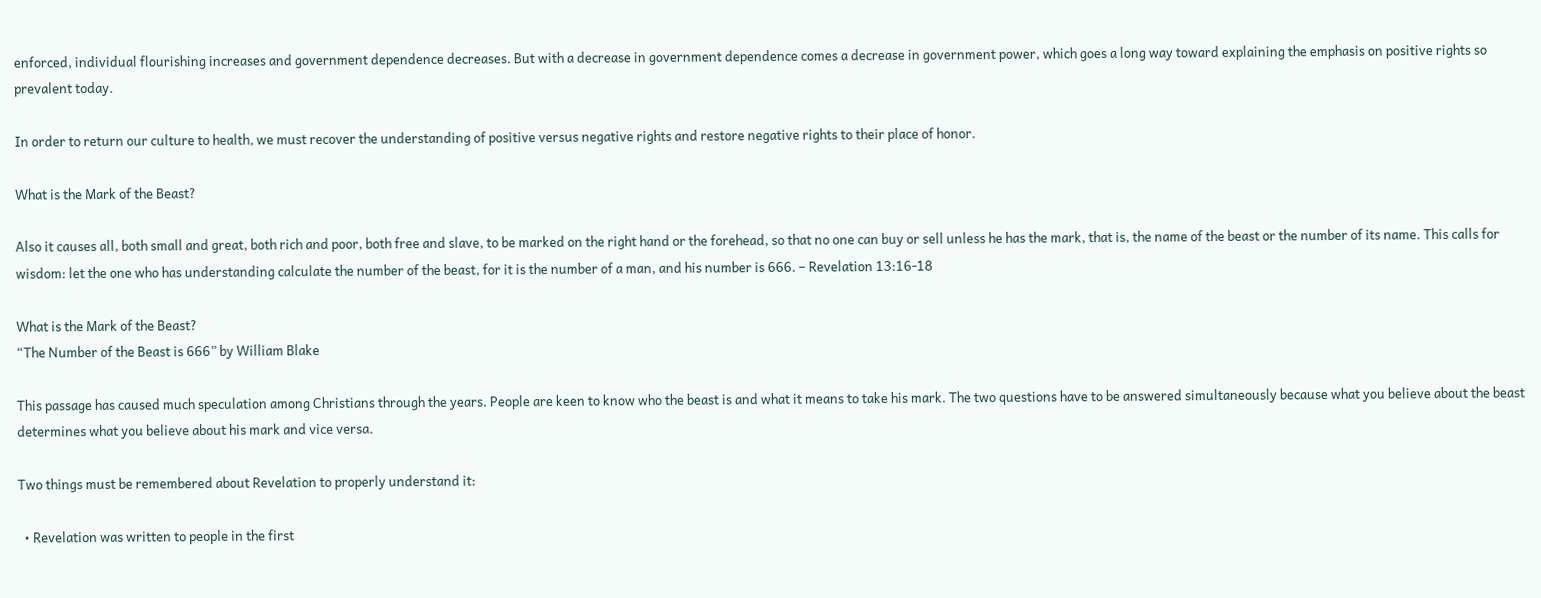enforced, individual flourishing increases and government dependence decreases. But with a decrease in government dependence comes a decrease in government power, which goes a long way toward explaining the emphasis on positive rights so prevalent today.

In order to return our culture to health, we must recover the understanding of positive versus negative rights and restore negative rights to their place of honor.

What is the Mark of the Beast?

Also it causes all, both small and great, both rich and poor, both free and slave, to be marked on the right hand or the forehead, so that no one can buy or sell unless he has the mark, that is, the name of the beast or the number of its name. This calls for wisdom: let the one who has understanding calculate the number of the beast, for it is the number of a man, and his number is 666. – Revelation 13:16-18

What is the Mark of the Beast?
“The Number of the Beast is 666” by William Blake

This passage has caused much speculation among Christians through the years. People are keen to know who the beast is and what it means to take his mark. The two questions have to be answered simultaneously because what you believe about the beast determines what you believe about his mark and vice versa.

Two things must be remembered about Revelation to properly understand it:

  • Revelation was written to people in the first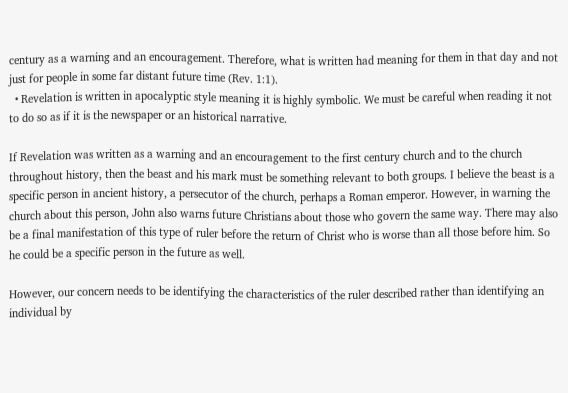century as a warning and an encouragement. Therefore, what is written had meaning for them in that day and not just for people in some far distant future time (Rev. 1:1).
  • Revelation is written in apocalyptic style meaning it is highly symbolic. We must be careful when reading it not to do so as if it is the newspaper or an historical narrative.

If Revelation was written as a warning and an encouragement to the first century church and to the church throughout history, then the beast and his mark must be something relevant to both groups. I believe the beast is a specific person in ancient history, a persecutor of the church, perhaps a Roman emperor. However, in warning the church about this person, John also warns future Christians about those who govern the same way. There may also be a final manifestation of this type of ruler before the return of Christ who is worse than all those before him. So he could be a specific person in the future as well.

However, our concern needs to be identifying the characteristics of the ruler described rather than identifying an individual by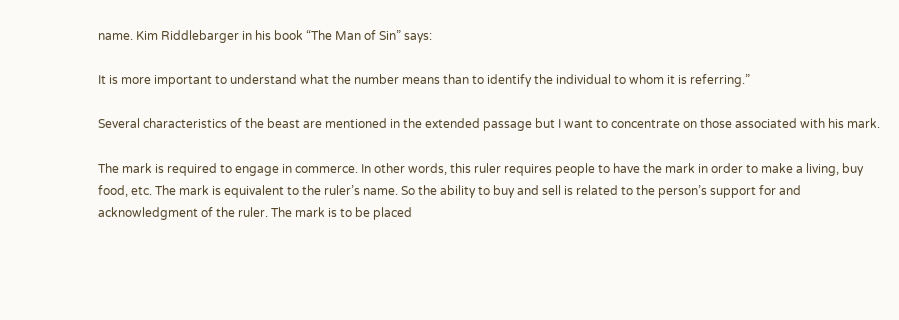name. Kim Riddlebarger in his book “The Man of Sin” says:

It is more important to understand what the number means than to identify the individual to whom it is referring.”

Several characteristics of the beast are mentioned in the extended passage but I want to concentrate on those associated with his mark.

The mark is required to engage in commerce. In other words, this ruler requires people to have the mark in order to make a living, buy food, etc. The mark is equivalent to the ruler’s name. So the ability to buy and sell is related to the person’s support for and acknowledgment of the ruler. The mark is to be placed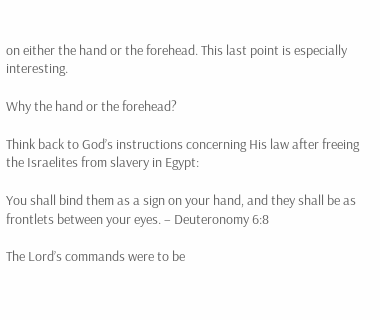on either the hand or the forehead. This last point is especially interesting.

Why the hand or the forehead?

Think back to God’s instructions concerning His law after freeing the Israelites from slavery in Egypt:

You shall bind them as a sign on your hand, and they shall be as frontlets between your eyes. – Deuteronomy 6:8

The Lord’s commands were to be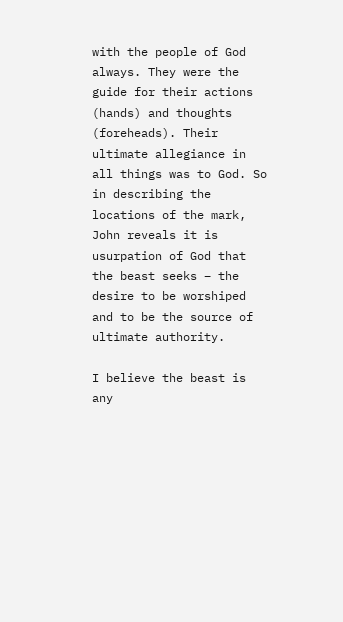with the people of God always. They were the guide for their actions (hands) and thoughts (foreheads). Their ultimate allegiance in all things was to God. So in describing the locations of the mark, John reveals it is usurpation of God that the beast seeks – the desire to be worshiped and to be the source of ultimate authority.

I believe the beast is any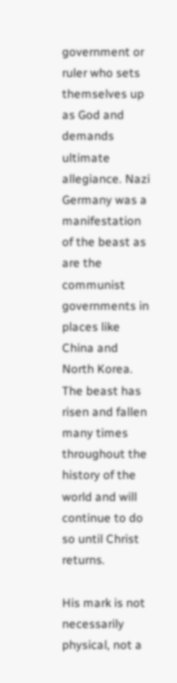government or ruler who sets themselves up as God and demands ultimate allegiance. Nazi Germany was a manifestation of the beast as are the communist governments in places like China and North Korea. The beast has risen and fallen many times throughout the history of the world and will continue to do so until Christ returns.

His mark is not necessarily physical, not a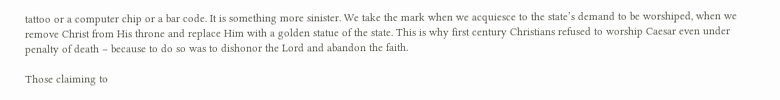tattoo or a computer chip or a bar code. It is something more sinister. We take the mark when we acquiesce to the state’s demand to be worshiped, when we remove Christ from His throne and replace Him with a golden statue of the state. This is why first century Christians refused to worship Caesar even under penalty of death – because to do so was to dishonor the Lord and abandon the faith.

Those claiming to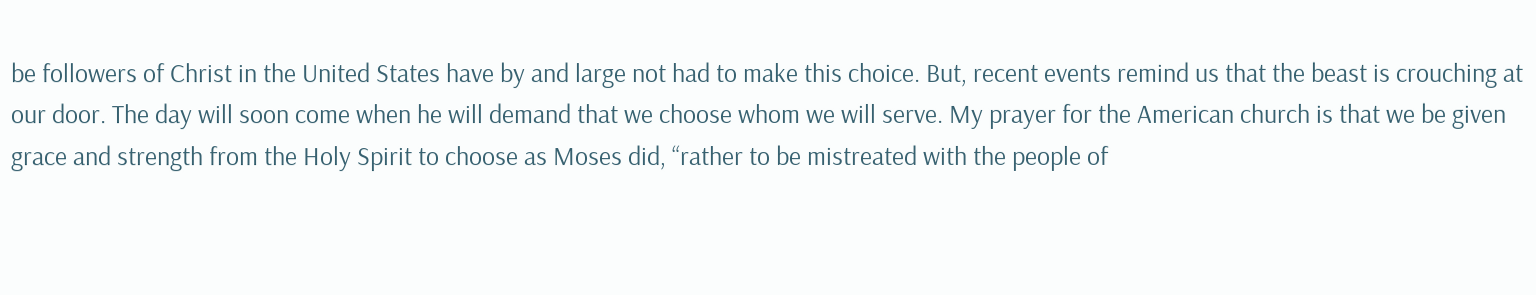be followers of Christ in the United States have by and large not had to make this choice. But, recent events remind us that the beast is crouching at our door. The day will soon come when he will demand that we choose whom we will serve. My prayer for the American church is that we be given grace and strength from the Holy Spirit to choose as Moses did, “rather to be mistreated with the people of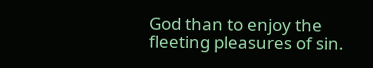God than to enjoy the fleeting pleasures of sin.